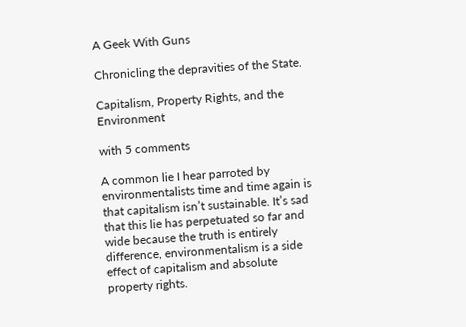A Geek With Guns

Chronicling the depravities of the State.

Capitalism, Property Rights, and the Environment

with 5 comments

A common lie I hear parroted by environmentalists time and time again is that capitalism isn’t sustainable. It’s sad that this lie has perpetuated so far and wide because the truth is entirely difference, environmentalism is a side effect of capitalism and absolute property rights.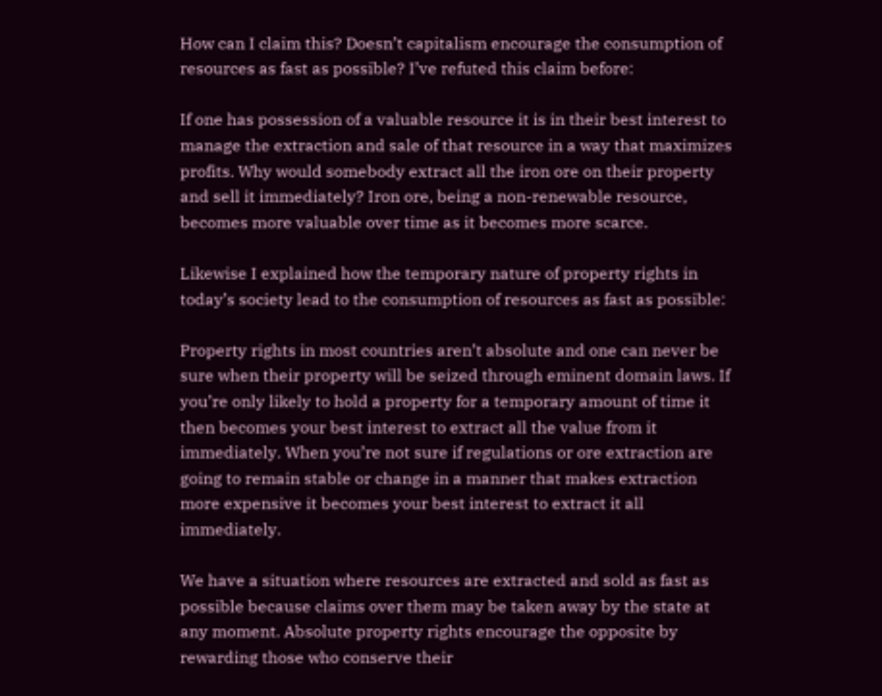How can I claim this? Doesn’t capitalism encourage the consumption of resources as fast as possible? I’ve refuted this claim before:

If one has possession of a valuable resource it is in their best interest to manage the extraction and sale of that resource in a way that maximizes profits. Why would somebody extract all the iron ore on their property and sell it immediately? Iron ore, being a non-renewable resource, becomes more valuable over time as it becomes more scarce.

Likewise I explained how the temporary nature of property rights in today’s society lead to the consumption of resources as fast as possible:

Property rights in most countries aren’t absolute and one can never be sure when their property will be seized through eminent domain laws. If you’re only likely to hold a property for a temporary amount of time it then becomes your best interest to extract all the value from it immediately. When you’re not sure if regulations or ore extraction are going to remain stable or change in a manner that makes extraction more expensive it becomes your best interest to extract it all immediately.

We have a situation where resources are extracted and sold as fast as possible because claims over them may be taken away by the state at any moment. Absolute property rights encourage the opposite by rewarding those who conserve their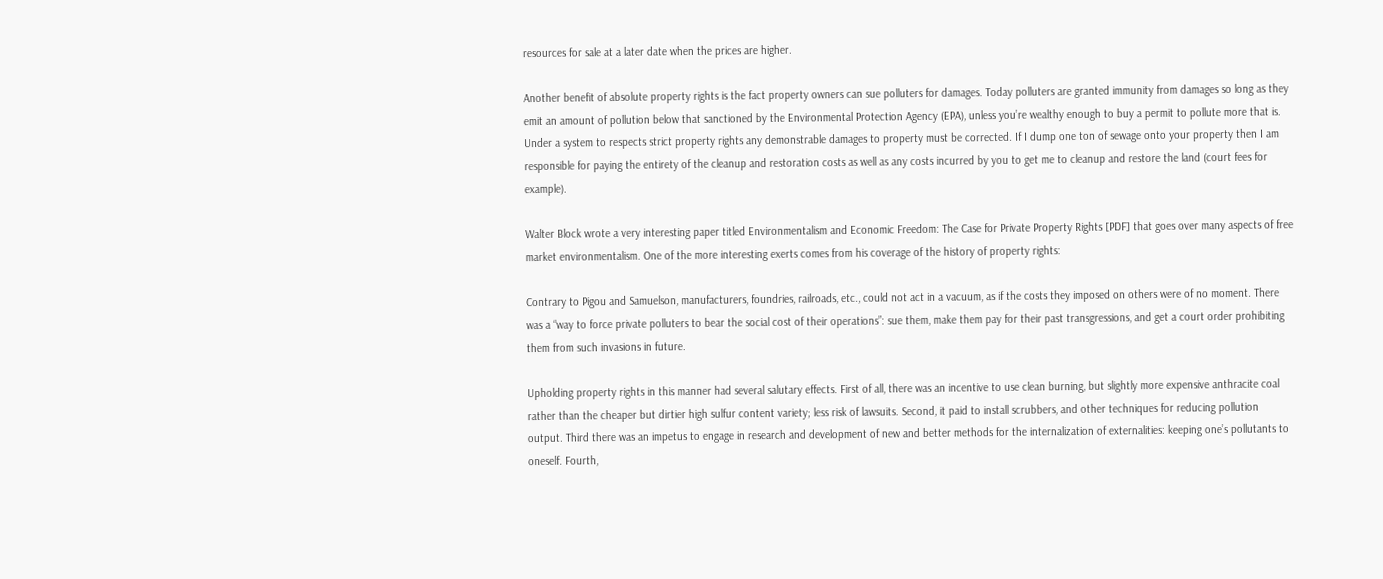resources for sale at a later date when the prices are higher.

Another benefit of absolute property rights is the fact property owners can sue polluters for damages. Today polluters are granted immunity from damages so long as they emit an amount of pollution below that sanctioned by the Environmental Protection Agency (EPA), unless you’re wealthy enough to buy a permit to pollute more that is. Under a system to respects strict property rights any demonstrable damages to property must be corrected. If I dump one ton of sewage onto your property then I am responsible for paying the entirety of the cleanup and restoration costs as well as any costs incurred by you to get me to cleanup and restore the land (court fees for example).

Walter Block wrote a very interesting paper titled Environmentalism and Economic Freedom: The Case for Private Property Rights [PDF] that goes over many aspects of free market environmentalism. One of the more interesting exerts comes from his coverage of the history of property rights:

Contrary to Pigou and Samuelson, manufacturers, foundries, railroads, etc., could not act in a vacuum, as if the costs they imposed on others were of no moment. There was a “way to force private polluters to bear the social cost of their operations”: sue them, make them pay for their past transgressions, and get a court order prohibiting them from such invasions in future.

Upholding property rights in this manner had several salutary effects. First of all, there was an incentive to use clean burning, but slightly more expensive anthracite coal rather than the cheaper but dirtier high sulfur content variety; less risk of lawsuits. Second, it paid to install scrubbers, and other techniques for reducing pollution output. Third there was an impetus to engage in research and development of new and better methods for the internalization of externalities: keeping one’s pollutants to oneself. Fourth,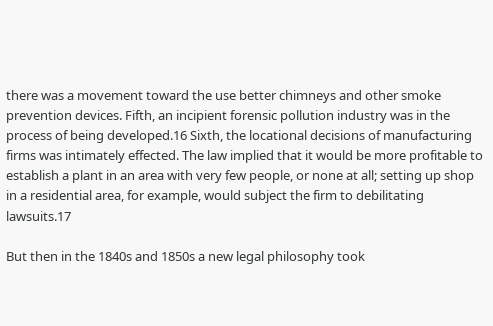there was a movement toward the use better chimneys and other smoke prevention devices. Fifth, an incipient forensic pollution industry was in the process of being developed.16 Sixth, the locational decisions of manufacturing firms was intimately effected. The law implied that it would be more profitable to establish a plant in an area with very few people, or none at all; setting up shop in a residential area, for example, would subject the firm to debilitating lawsuits.17

But then in the 1840s and 1850s a new legal philosophy took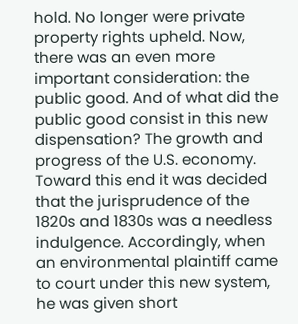hold. No longer were private property rights upheld. Now, there was an even more important consideration: the public good. And of what did the public good consist in this new dispensation? The growth and progress of the U.S. economy. Toward this end it was decided that the jurisprudence of the 1820s and 1830s was a needless indulgence. Accordingly, when an environmental plaintiff came to court under this new system, he was given short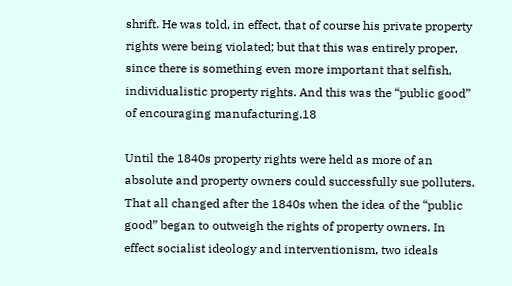shrift. He was told, in effect, that of course his private property rights were being violated; but that this was entirely proper, since there is something even more important that selfish, individualistic property rights. And this was the “public good” of encouraging manufacturing.18

Until the 1840s property rights were held as more of an absolute and property owners could successfully sue polluters. That all changed after the 1840s when the idea of the “public good” began to outweigh the rights of property owners. In effect socialist ideology and interventionism, two ideals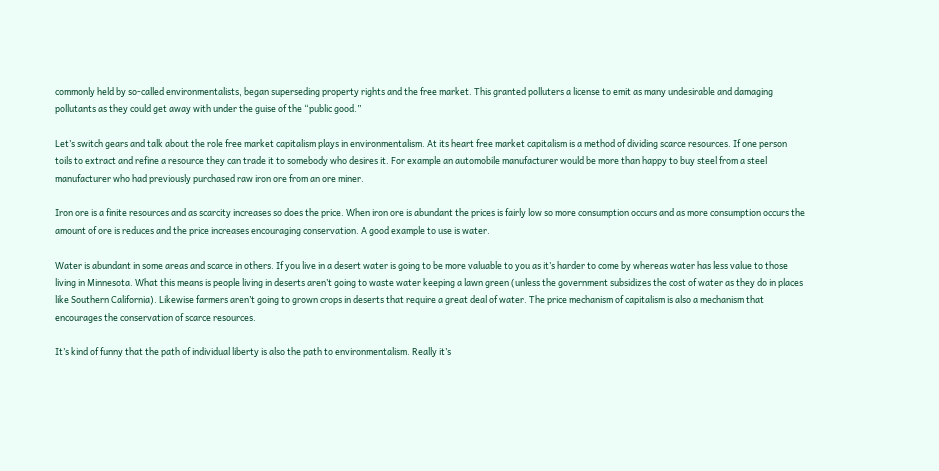commonly held by so-called environmentalists, began superseding property rights and the free market. This granted polluters a license to emit as many undesirable and damaging pollutants as they could get away with under the guise of the “public good.”

Let’s switch gears and talk about the role free market capitalism plays in environmentalism. At its heart free market capitalism is a method of dividing scarce resources. If one person toils to extract and refine a resource they can trade it to somebody who desires it. For example an automobile manufacturer would be more than happy to buy steel from a steel manufacturer who had previously purchased raw iron ore from an ore miner.

Iron ore is a finite resources and as scarcity increases so does the price. When iron ore is abundant the prices is fairly low so more consumption occurs and as more consumption occurs the amount of ore is reduces and the price increases encouraging conservation. A good example to use is water.

Water is abundant in some areas and scarce in others. If you live in a desert water is going to be more valuable to you as it’s harder to come by whereas water has less value to those living in Minnesota. What this means is people living in deserts aren’t going to waste water keeping a lawn green (unless the government subsidizes the cost of water as they do in places like Southern California). Likewise farmers aren’t going to grown crops in deserts that require a great deal of water. The price mechanism of capitalism is also a mechanism that encourages the conservation of scarce resources.

It’s kind of funny that the path of individual liberty is also the path to environmentalism. Really it’s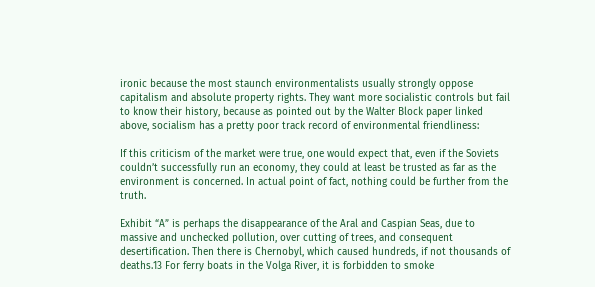ironic because the most staunch environmentalists usually strongly oppose capitalism and absolute property rights. They want more socialistic controls but fail to know their history, because as pointed out by the Walter Block paper linked above, socialism has a pretty poor track record of environmental friendliness:

If this criticism of the market were true, one would expect that, even if the Soviets couldn’t successfully run an economy, they could at least be trusted as far as the environment is concerned. In actual point of fact, nothing could be further from the truth.

Exhibit “A” is perhaps the disappearance of the Aral and Caspian Seas, due to massive and unchecked pollution, over cutting of trees, and consequent desertification. Then there is Chernobyl, which caused hundreds, if not thousands of deaths.13 For ferry boats in the Volga River, it is forbidden to smoke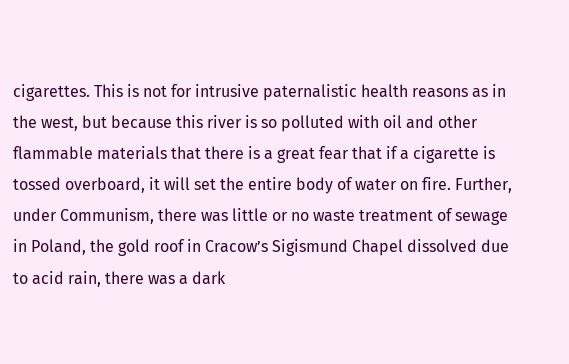cigarettes. This is not for intrusive paternalistic health reasons as in the west, but because this river is so polluted with oil and other flammable materials that there is a great fear that if a cigarette is tossed overboard, it will set the entire body of water on fire. Further, under Communism, there was little or no waste treatment of sewage in Poland, the gold roof in Cracow’s Sigismund Chapel dissolved due to acid rain, there was a dark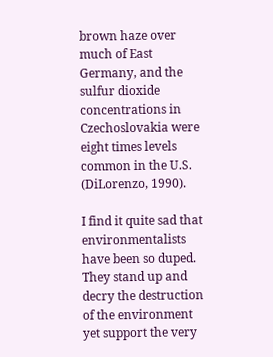brown haze over much of East Germany, and the sulfur dioxide concentrations in Czechoslovakia were eight times levels common in the U.S. (DiLorenzo, 1990).

I find it quite sad that environmentalists have been so duped. They stand up and decry the destruction of the environment yet support the very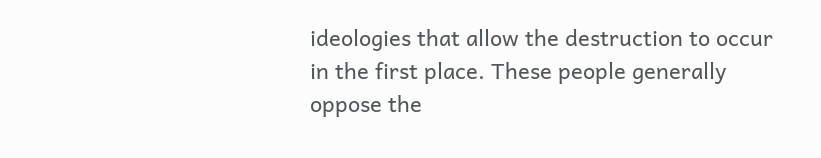ideologies that allow the destruction to occur in the first place. These people generally oppose the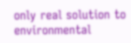only real solution to environmental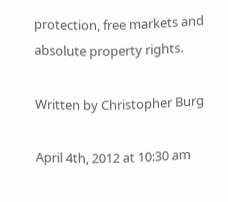protection, free markets and absolute property rights.

Written by Christopher Burg

April 4th, 2012 at 10:30 am